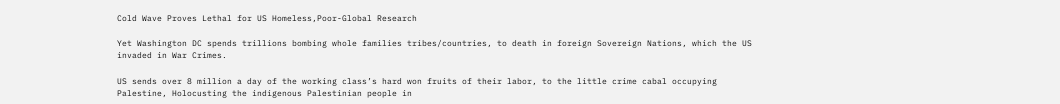Cold Wave Proves Lethal for US Homeless,Poor-Global Research

Yet Washington DC spends trillions bombing whole families tribes/countries, to death in foreign Sovereign Nations, which the US invaded in War Crimes.

US sends over 8 million a day of the working class’s hard won fruits of their labor, to the little crime cabal occupying Palestine, Holocusting the indigenous Palestinian people in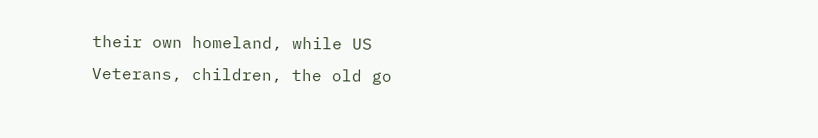their own homeland, while US Veterans, children, the old go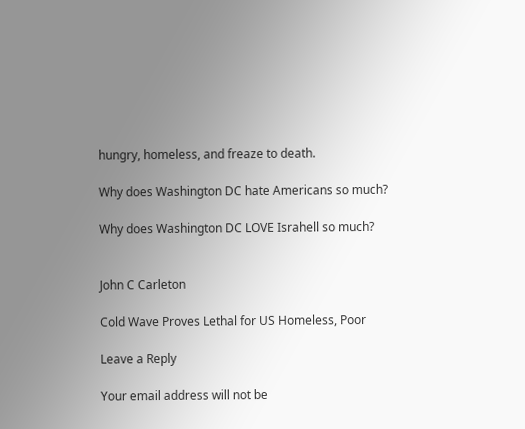hungry, homeless, and freaze to death.

Why does Washington DC hate Americans so much?

Why does Washington DC LOVE Israhell so much?


John C Carleton

Cold Wave Proves Lethal for US Homeless, Poor

Leave a Reply

Your email address will not be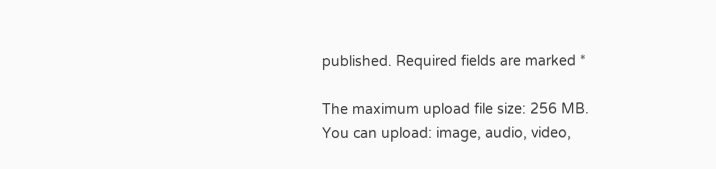published. Required fields are marked *

The maximum upload file size: 256 MB. You can upload: image, audio, video,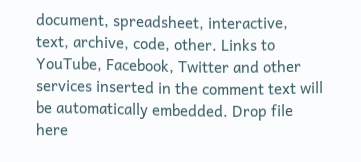document, spreadsheet, interactive, text, archive, code, other. Links to YouTube, Facebook, Twitter and other services inserted in the comment text will be automatically embedded. Drop file here